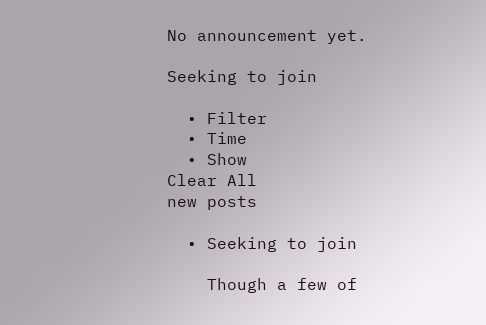No announcement yet.

Seeking to join

  • Filter
  • Time
  • Show
Clear All
new posts

  • Seeking to join

    Though a few of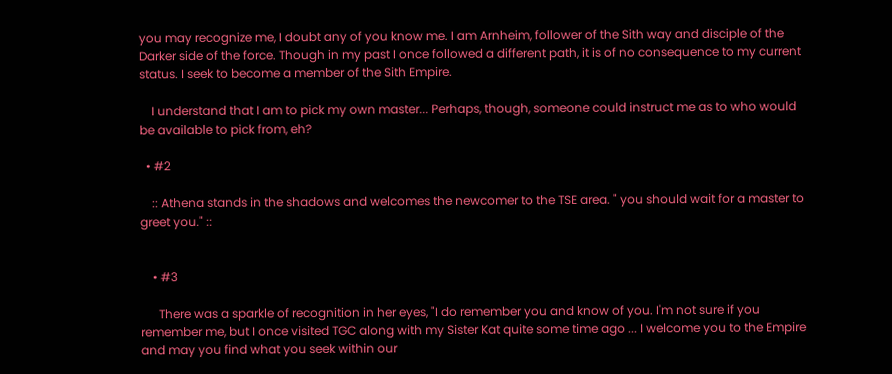you may recognize me, I doubt any of you know me. I am Arnheim, follower of the Sith way and disciple of the Darker side of the force. Though in my past I once followed a different path, it is of no consequence to my current status. I seek to become a member of the Sith Empire.

    I understand that I am to pick my own master... Perhaps, though, someone could instruct me as to who would be available to pick from, eh?

  • #2

    :: Athena stands in the shadows and welcomes the newcomer to the TSE area. " you should wait for a master to greet you." ::


    • #3

      There was a sparkle of recognition in her eyes, "I do remember you and know of you. I'm not sure if you remember me, but I once visited TGC along with my Sister Kat quite some time ago ... I welcome you to the Empire and may you find what you seek within our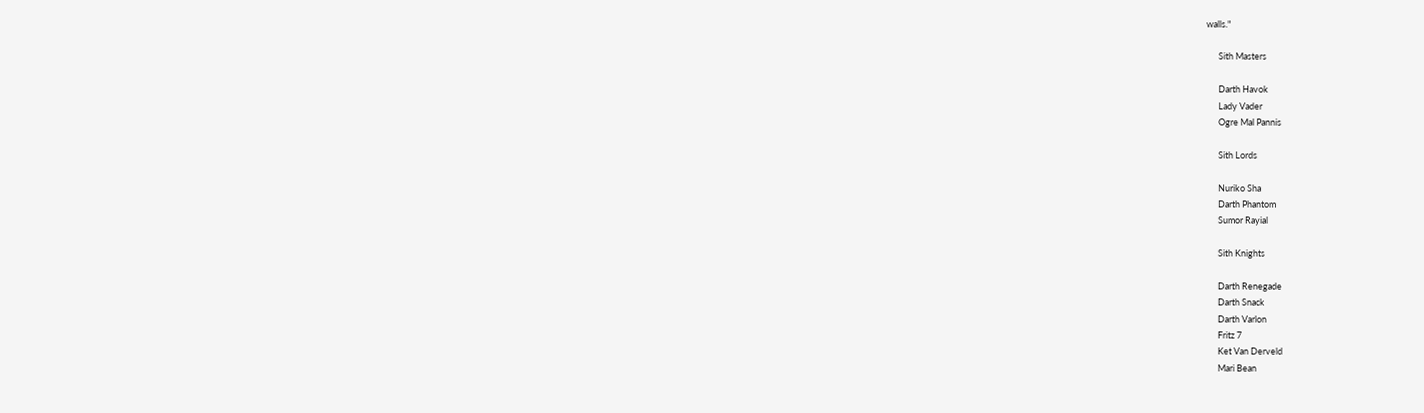walls."

      Sith Masters

      Darth Havok
      Lady Vader
      Ogre Mal Pannis

      Sith Lords

      Nuriko Sha
      Darth Phantom
      Sumor Rayial

      Sith Knights

      Darth Renegade
      Darth Snack
      Darth Varlon
      Fritz 7
      Ket Van Derveld
      Mari Bean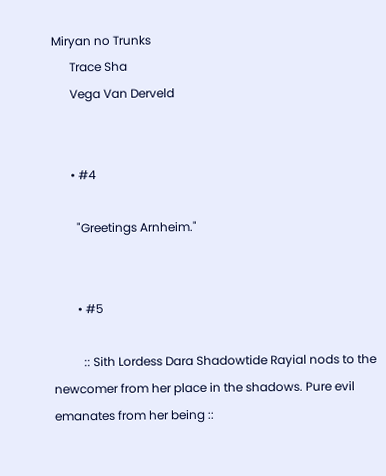Miryan no Trunks
      Trace Sha
      Vega Van Derveld


      • #4

        "Greetings Arnheim."


        • #5

          :: Sith Lordess Dara Shadowtide Rayial nods to the newcomer from her place in the shadows. Pure evil emanates from her being ::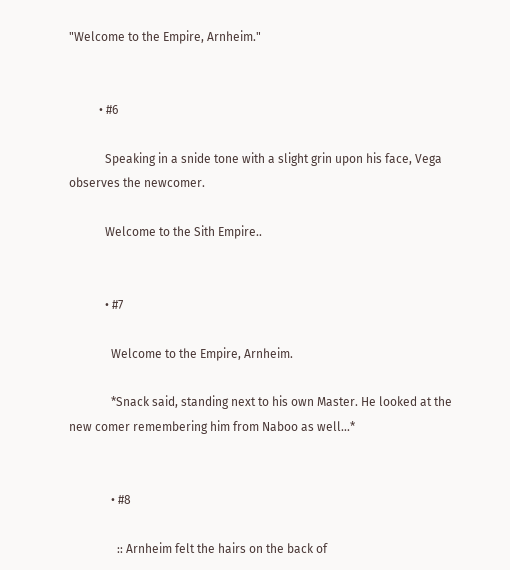"Welcome to the Empire, Arnheim."


          • #6

            Speaking in a snide tone with a slight grin upon his face, Vega observes the newcomer.

            Welcome to the Sith Empire..


            • #7

              Welcome to the Empire, Arnheim.

              *Snack said, standing next to his own Master. He looked at the new comer remembering him from Naboo as well...*


              • #8

                :: Arnheim felt the hairs on the back of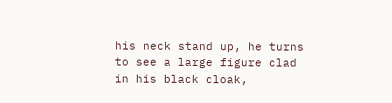his neck stand up, he turns to see a large figure clad in his black cloak,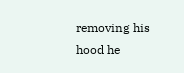removing his hood he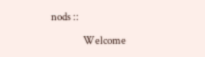nods ::

                Welcome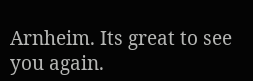Arnheim. Its great to see you again.